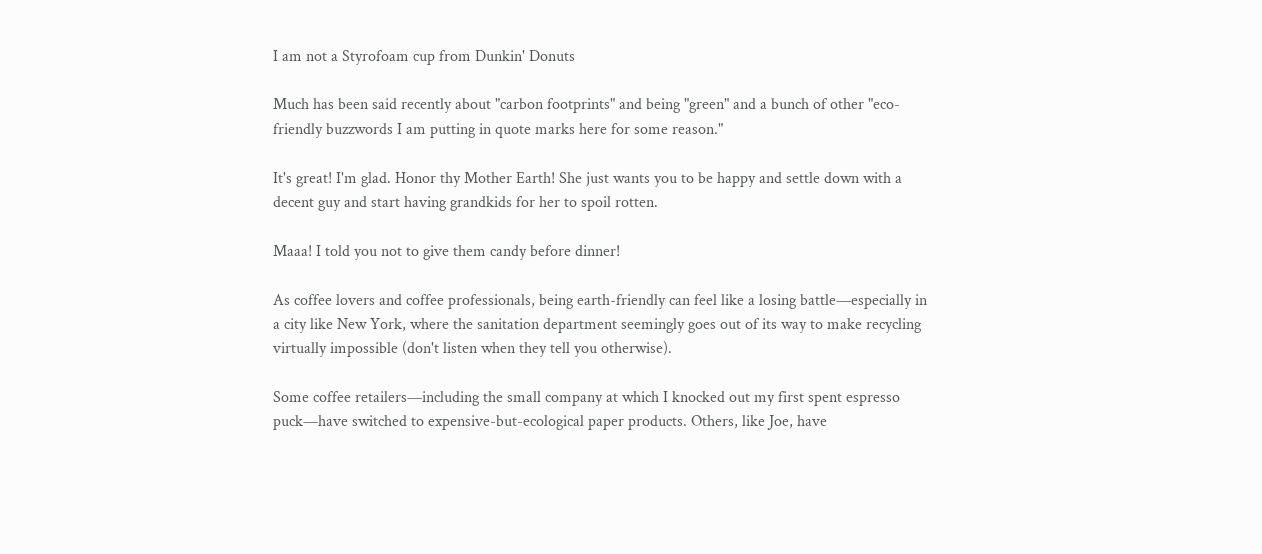I am not a Styrofoam cup from Dunkin' Donuts

Much has been said recently about "carbon footprints" and being "green" and a bunch of other "eco-friendly buzzwords I am putting in quote marks here for some reason."

It's great! I'm glad. Honor thy Mother Earth! She just wants you to be happy and settle down with a decent guy and start having grandkids for her to spoil rotten.

Maaa! I told you not to give them candy before dinner!

As coffee lovers and coffee professionals, being earth-friendly can feel like a losing battle—especially in a city like New York, where the sanitation department seemingly goes out of its way to make recycling virtually impossible (don't listen when they tell you otherwise).

Some coffee retailers—including the small company at which I knocked out my first spent espresso puck—have switched to expensive-but-ecological paper products. Others, like Joe, have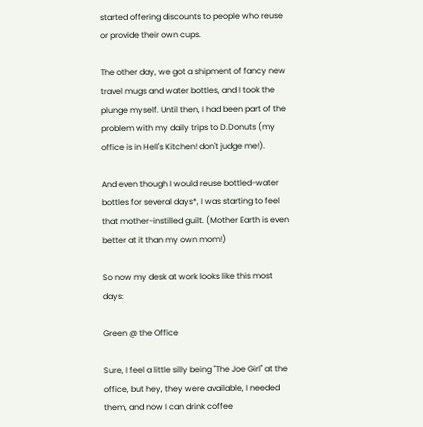started offering discounts to people who reuse or provide their own cups.

The other day, we got a shipment of fancy new travel mugs and water bottles, and I took the plunge myself. Until then, I had been part of the problem with my daily trips to D.Donuts (my office is in Hell's Kitchen! don't judge me!).

And even though I would reuse bottled-water bottles for several days*, I was starting to feel that mother-instilled guilt. (Mother Earth is even better at it than my own mom!)

So now my desk at work looks like this most days:

Green @ the Office

Sure, I feel a little silly being "The Joe Girl" at the office, but hey, they were available, I needed them, and now I can drink coffee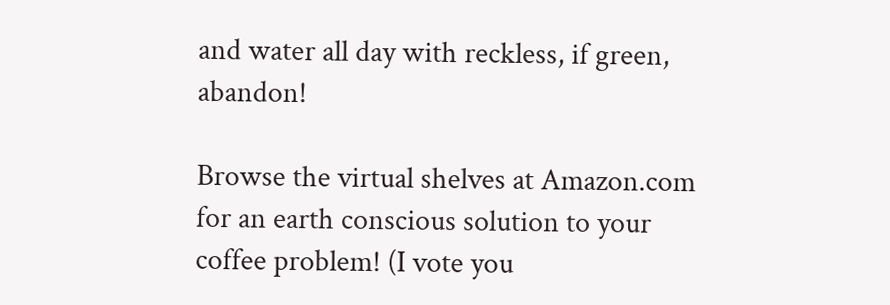and water all day with reckless, if green, abandon!

Browse the virtual shelves at Amazon.com for an earth conscious solution to your coffee problem! (I vote you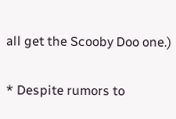all get the Scooby Doo one.)

* Despite rumors to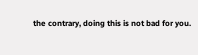the contrary, doing this is not bad for you.